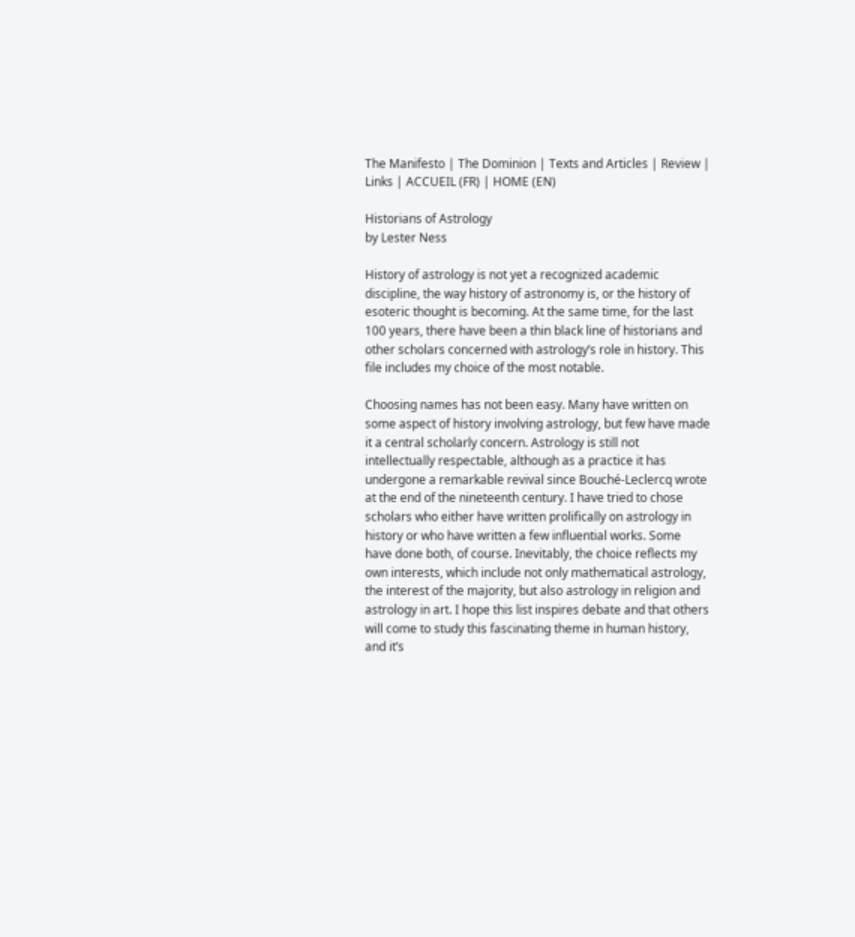The Manifesto | The Dominion | Texts and Articles | Review | Links | ACCUEIL (FR) | HOME (EN)

Historians of Astrology
by Lester Ness

History of astrology is not yet a recognized academic discipline, the way history of astronomy is, or the history of esoteric thought is becoming. At the same time, for the last 100 years, there have been a thin black line of historians and other scholars concerned with astrology’s role in history. This file includes my choice of the most notable.

Choosing names has not been easy. Many have written on some aspect of history involving astrology, but few have made it a central scholarly concern. Astrology is still not intellectually respectable, although as a practice it has undergone a remarkable revival since Bouché-Leclercq wrote at the end of the nineteenth century. I have tried to chose scholars who either have written prolifically on astrology in history or who have written a few influential works. Some have done both, of course. Inevitably, the choice reflects my own interests, which include not only mathematical astrology, the interest of the majority, but also astrology in religion and astrology in art. I hope this list inspires debate and that others will come to study this fascinating theme in human history, and it’s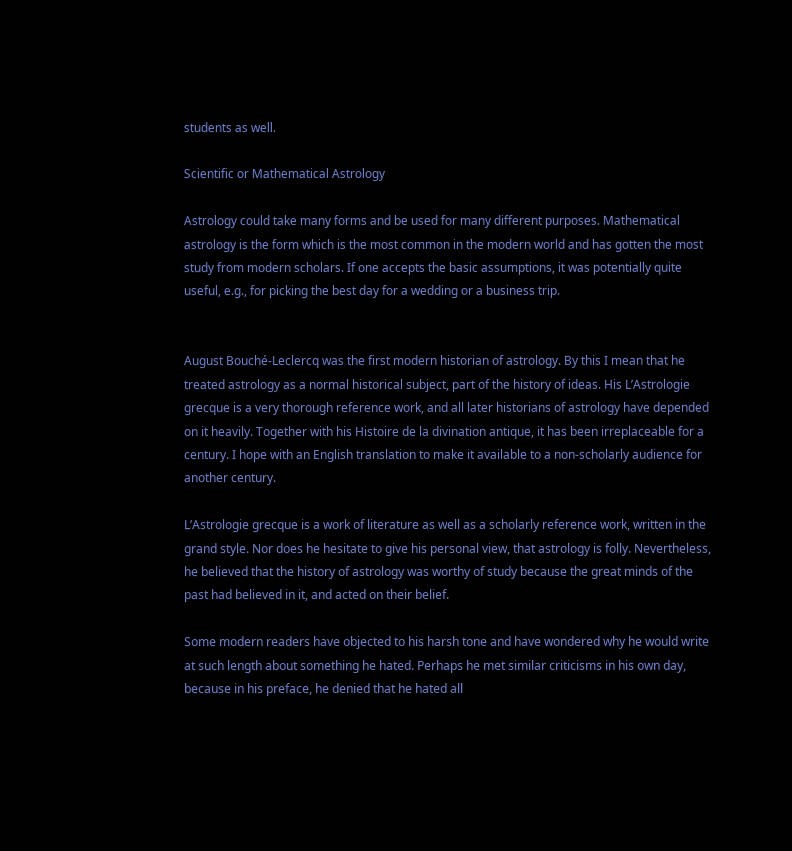students as well.

Scientific or Mathematical Astrology

Astrology could take many forms and be used for many different purposes. Mathematical astrology is the form which is the most common in the modern world and has gotten the most study from modern scholars. If one accepts the basic assumptions, it was potentially quite useful, e.g., for picking the best day for a wedding or a business trip.


August Bouché-Leclercq was the first modern historian of astrology. By this I mean that he treated astrology as a normal historical subject, part of the history of ideas. His L’Astrologie grecque is a very thorough reference work, and all later historians of astrology have depended on it heavily. Together with his Histoire de la divination antique, it has been irreplaceable for a century. I hope with an English translation to make it available to a non-scholarly audience for another century.

L’Astrologie grecque is a work of literature as well as a scholarly reference work, written in the grand style. Nor does he hesitate to give his personal view, that astrology is folly. Nevertheless, he believed that the history of astrology was worthy of study because the great minds of the past had believed in it, and acted on their belief.

Some modern readers have objected to his harsh tone and have wondered why he would write at such length about something he hated. Perhaps he met similar criticisms in his own day, because in his preface, he denied that he hated all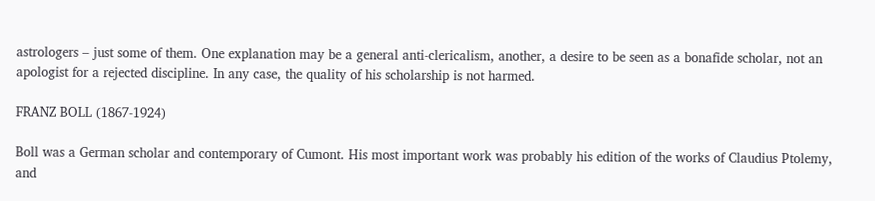astrologers – just some of them. One explanation may be a general anti-clericalism, another, a desire to be seen as a bonafide scholar, not an apologist for a rejected discipline. In any case, the quality of his scholarship is not harmed.

FRANZ BOLL (1867-1924)

Boll was a German scholar and contemporary of Cumont. His most important work was probably his edition of the works of Claudius Ptolemy, and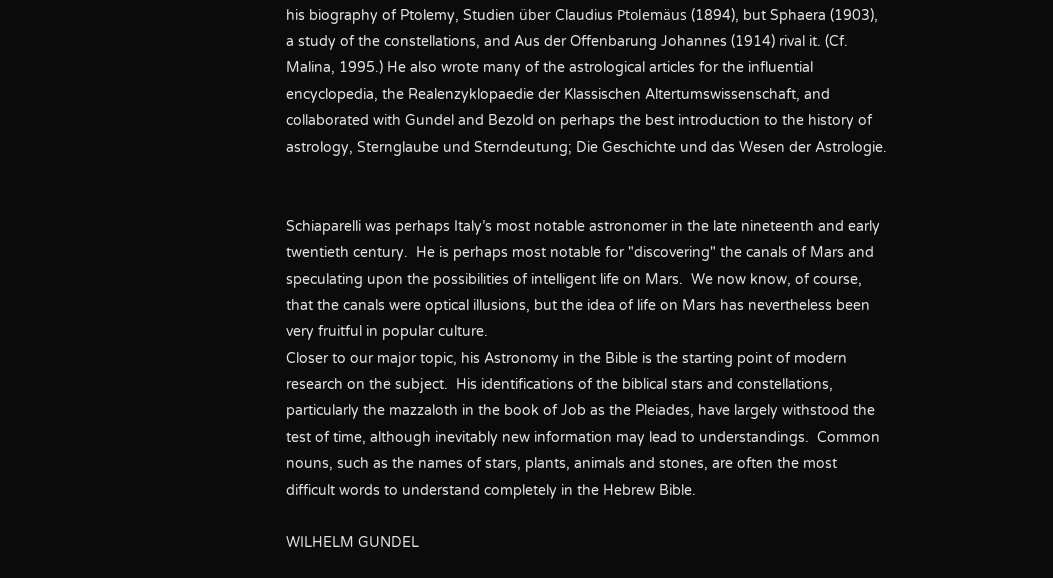his biography of Ptolemy, Studien über Claudius Ptolemäus (1894), but Sphaera (1903), a study of the constellations, and Aus der Offenbarung Johannes (1914) rival it. (Cf. Malina, 1995.) He also wrote many of the astrological articles for the influential encyclopedia, the Realenzyklopaedie der Klassischen Altertumswissenschaft, and collaborated with Gundel and Bezold on perhaps the best introduction to the history of astrology, Sternglaube und Sterndeutung; Die Geschichte und das Wesen der Astrologie.


Schiaparelli was perhaps Italy’s most notable astronomer in the late nineteenth and early twentieth century.  He is perhaps most notable for "discovering" the canals of Mars and speculating upon the possibilities of intelligent life on Mars.  We now know, of course, that the canals were optical illusions, but the idea of life on Mars has nevertheless been very fruitful in popular culture.
Closer to our major topic, his Astronomy in the Bible is the starting point of modern research on the subject.  His identifications of the biblical stars and constellations, particularly the mazzaloth in the book of Job as the Pleiades, have largely withstood the test of time, although inevitably new information may lead to understandings.  Common nouns, such as the names of stars, plants, animals and stones, are often the most difficult words to understand completely in the Hebrew Bible.

WILHELM GUNDEL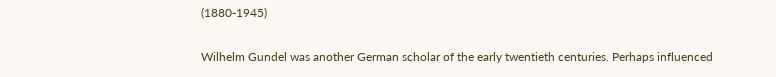(1880-1945)

Wilhelm Gundel was another German scholar of the early twentieth centuries. Perhaps influenced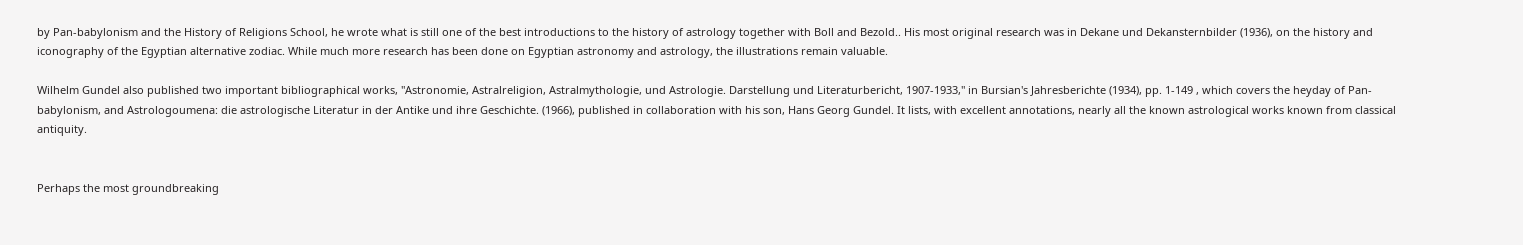by Pan-babylonism and the History of Religions School, he wrote what is still one of the best introductions to the history of astrology together with Boll and Bezold.. His most original research was in Dekane und Dekansternbilder (1936), on the history and iconography of the Egyptian alternative zodiac. While much more research has been done on Egyptian astronomy and astrology, the illustrations remain valuable.

Wilhelm Gundel also published two important bibliographical works, "Astronomie, Astralreligion, Astralmythologie, und Astrologie. Darstellung und Literaturbericht, 1907-1933," in Bursian's Jahresberichte (1934), pp. 1-149 , which covers the heyday of Pan-babylonism, and Astrologoumena: die astrologische Literatur in der Antike und ihre Geschichte. (1966), published in collaboration with his son, Hans Georg Gundel. It lists, with excellent annotations, nearly all the known astrological works known from classical antiquity.


Perhaps the most groundbreaking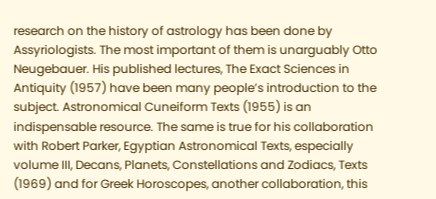research on the history of astrology has been done by Assyriologists. The most important of them is unarguably Otto Neugebauer. His published lectures, The Exact Sciences in Antiquity (1957) have been many people’s introduction to the subject. Astronomical Cuneiform Texts (1955) is an indispensable resource. The same is true for his collaboration with Robert Parker, Egyptian Astronomical Texts, especially volume III, Decans, Planets, Constellations and Zodiacs, Texts (1969) and for Greek Horoscopes, another collaboration, this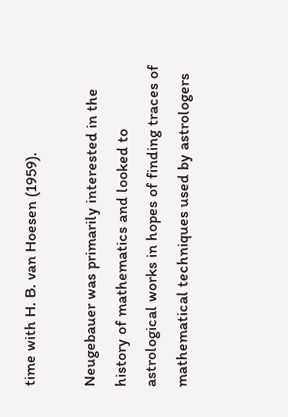time with H. B. van Hoesen (1959).

Neugebauer was primarily interested in the history of mathematics and looked to astrological works in hopes of finding traces of mathematical techniques used by astrologers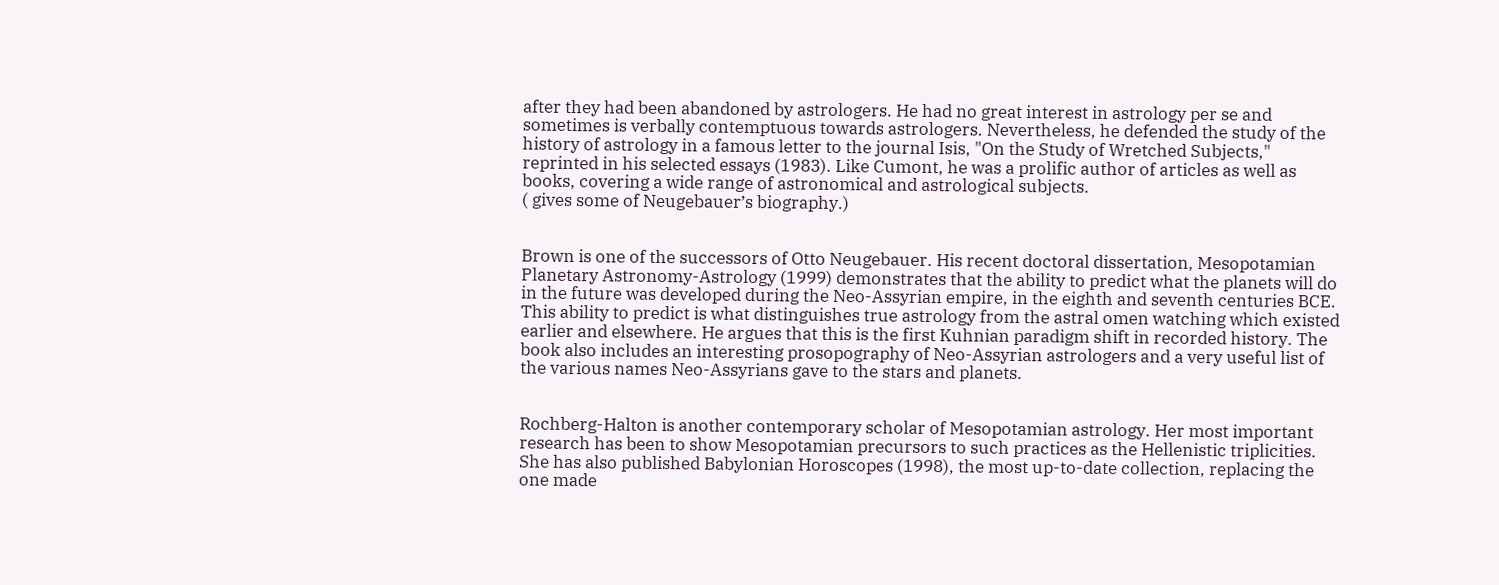after they had been abandoned by astrologers. He had no great interest in astrology per se and sometimes is verbally contemptuous towards astrologers. Nevertheless, he defended the study of the history of astrology in a famous letter to the journal Isis, "On the Study of Wretched Subjects," reprinted in his selected essays (1983). Like Cumont, he was a prolific author of articles as well as books, covering a wide range of astronomical and astrological subjects.
( gives some of Neugebauer’s biography.)


Brown is one of the successors of Otto Neugebauer. His recent doctoral dissertation, Mesopotamian Planetary Astronomy-Astrology (1999) demonstrates that the ability to predict what the planets will do in the future was developed during the Neo-Assyrian empire, in the eighth and seventh centuries BCE. This ability to predict is what distinguishes true astrology from the astral omen watching which existed earlier and elsewhere. He argues that this is the first Kuhnian paradigm shift in recorded history. The book also includes an interesting prosopography of Neo-Assyrian astrologers and a very useful list of the various names Neo-Assyrians gave to the stars and planets.


Rochberg-Halton is another contemporary scholar of Mesopotamian astrology. Her most important research has been to show Mesopotamian precursors to such practices as the Hellenistic triplicities. She has also published Babylonian Horoscopes (1998), the most up-to-date collection, replacing the one made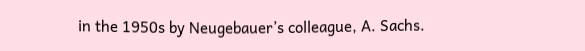in the 1950s by Neugebauer’s colleague, A. Sachs.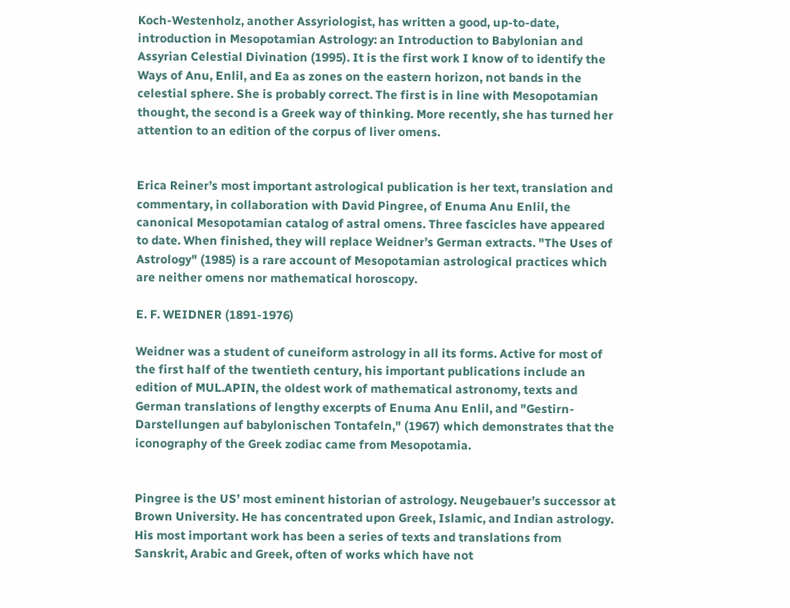Koch-Westenholz, another Assyriologist, has written a good, up-to-date, introduction in Mesopotamian Astrology: an Introduction to Babylonian and Assyrian Celestial Divination (1995). It is the first work I know of to identify the Ways of Anu, Enlil, and Ea as zones on the eastern horizon, not bands in the celestial sphere. She is probably correct. The first is in line with Mesopotamian thought, the second is a Greek way of thinking. More recently, she has turned her attention to an edition of the corpus of liver omens.


Erica Reiner’s most important astrological publication is her text, translation and commentary, in collaboration with David Pingree, of Enuma Anu Enlil, the canonical Mesopotamian catalog of astral omens. Three fascicles have appeared to date. When finished, they will replace Weidner’s German extracts. "The Uses of Astrology" (1985) is a rare account of Mesopotamian astrological practices which are neither omens nor mathematical horoscopy.

E. F. WEIDNER (1891-1976)

Weidner was a student of cuneiform astrology in all its forms. Active for most of the first half of the twentieth century, his important publications include an edition of MUL.APIN, the oldest work of mathematical astronomy, texts and German translations of lengthy excerpts of Enuma Anu Enlil, and "Gestirn-Darstellungen auf babylonischen Tontafeln," (1967) which demonstrates that the iconography of the Greek zodiac came from Mesopotamia.


Pingree is the US’ most eminent historian of astrology. Neugebauer’s successor at Brown University. He has concentrated upon Greek, Islamic, and Indian astrology. His most important work has been a series of texts and translations from Sanskrit, Arabic and Greek, often of works which have not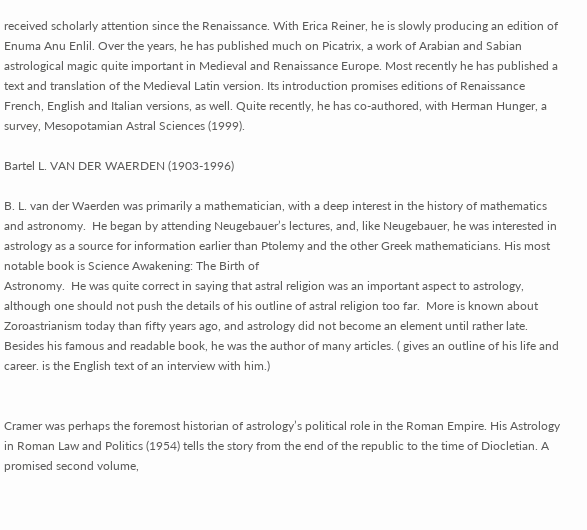received scholarly attention since the Renaissance. With Erica Reiner, he is slowly producing an edition of Enuma Anu Enlil. Over the years, he has published much on Picatrix, a work of Arabian and Sabian astrological magic quite important in Medieval and Renaissance Europe. Most recently he has published a text and translation of the Medieval Latin version. Its introduction promises editions of Renaissance French, English and Italian versions, as well. Quite recently, he has co-authored, with Herman Hunger, a survey, Mesopotamian Astral Sciences (1999).

Bartel L. VAN DER WAERDEN (1903-1996)

B. L. van der Waerden was primarily a mathematician, with a deep interest in the history of mathematics and astronomy.  He began by attending Neugebauer’s lectures, and, like Neugebauer, he was interested in astrology as a source for information earlier than Ptolemy and the other Greek mathematicians. His most notable book is Science Awakening: The Birth of
Astronomy.  He was quite correct in saying that astral religion was an important aspect to astrology, although one should not push the details of his outline of astral religion too far.  More is known about Zoroastrianism today than fifty years ago, and astrology did not become an element until rather late. Besides his famous and readable book, he was the author of many articles. ( gives an outline of his life and career. is the English text of an interview with him.)


Cramer was perhaps the foremost historian of astrology’s political role in the Roman Empire. His Astrology in Roman Law and Politics (1954) tells the story from the end of the republic to the time of Diocletian. A promised second volume,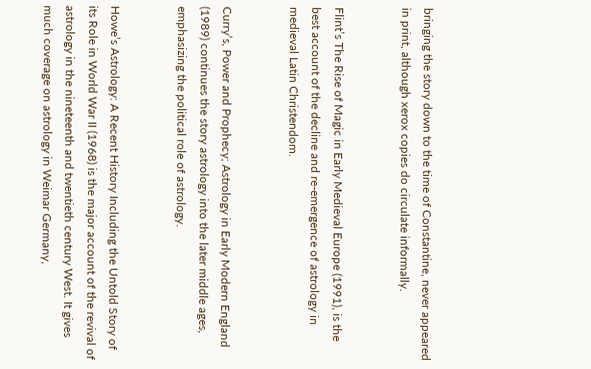bringing the story down to the time of Constantine, never appeared in print, although xerox copies do circulate informally.


Flint’s The Rise of Magic in Early Medieval Europe (1991), is the best account of the decline and re-emergence of astrology in medieval Latin Christendom.


Curry’s, Power and Prophecy; Astrology in Early Modern England (1989) continues the story astrology into the later middle ages, emphasizing the political role of astrology.


Howe’s Astrology: A Recent History Including the Untold Story of its Role in World War II (1968) is the major account of the revival of astrology in the nineteenth and twentieth century West. It gives much coverage on astrology in Weimar Germany,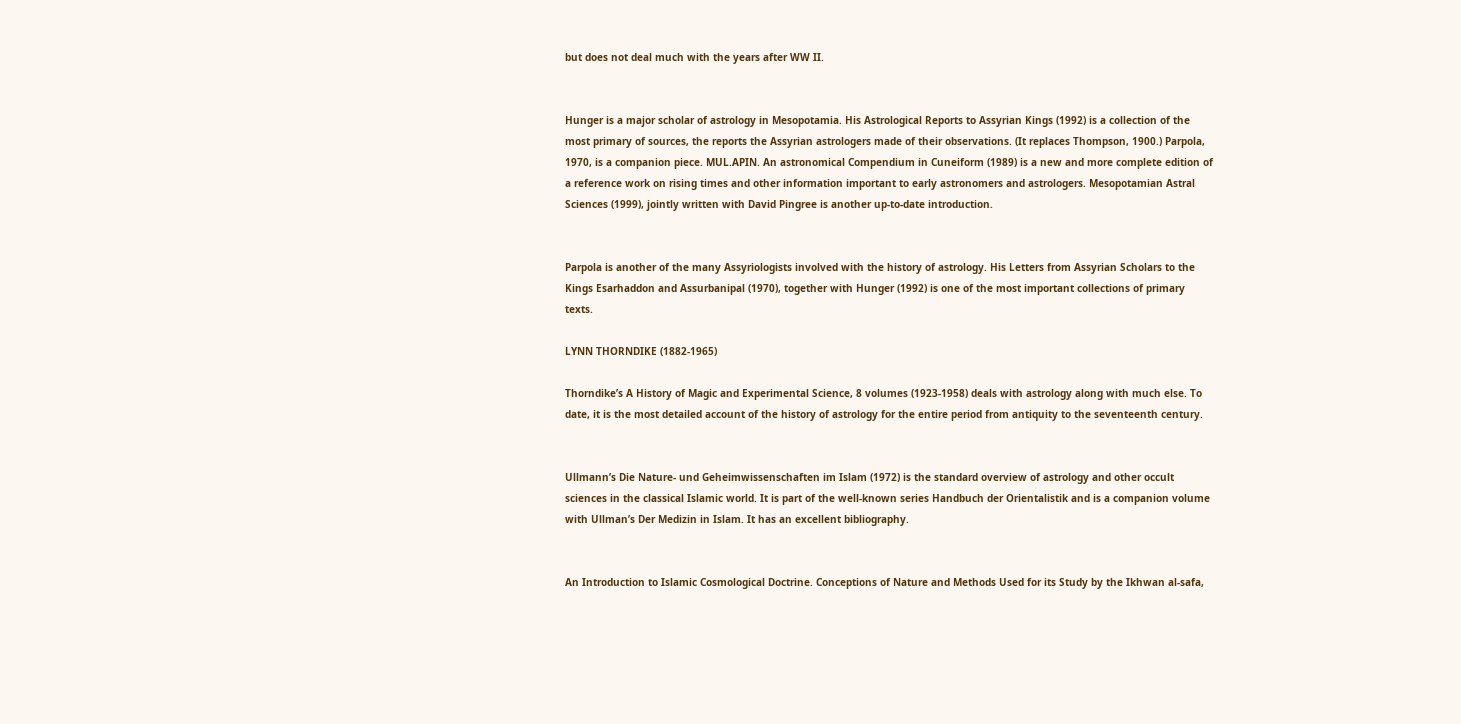but does not deal much with the years after WW II.


Hunger is a major scholar of astrology in Mesopotamia. His Astrological Reports to Assyrian Kings (1992) is a collection of the most primary of sources, the reports the Assyrian astrologers made of their observations. (It replaces Thompson, 1900.) Parpola, 1970, is a companion piece. MUL.APIN. An astronomical Compendium in Cuneiform (1989) is a new and more complete edition of a reference work on rising times and other information important to early astronomers and astrologers. Mesopotamian Astral Sciences (1999), jointly written with David Pingree is another up-to-date introduction.


Parpola is another of the many Assyriologists involved with the history of astrology. His Letters from Assyrian Scholars to the Kings Esarhaddon and Assurbanipal (1970), together with Hunger (1992) is one of the most important collections of primary texts.

LYNN THORNDIKE (1882-1965)

Thorndike’s A History of Magic and Experimental Science, 8 volumes (1923-1958) deals with astrology along with much else. To date, it is the most detailed account of the history of astrology for the entire period from antiquity to the seventeenth century.


Ullmann’s Die Nature- und Geheimwissenschaften im Islam (1972) is the standard overview of astrology and other occult sciences in the classical Islamic world. It is part of the well-known series Handbuch der Orientalistik and is a companion volume with Ullman’s Der Medizin in Islam. It has an excellent bibliography.


An Introduction to Islamic Cosmological Doctrine. Conceptions of Nature and Methods Used for its Study by the Ikhwan al-safa,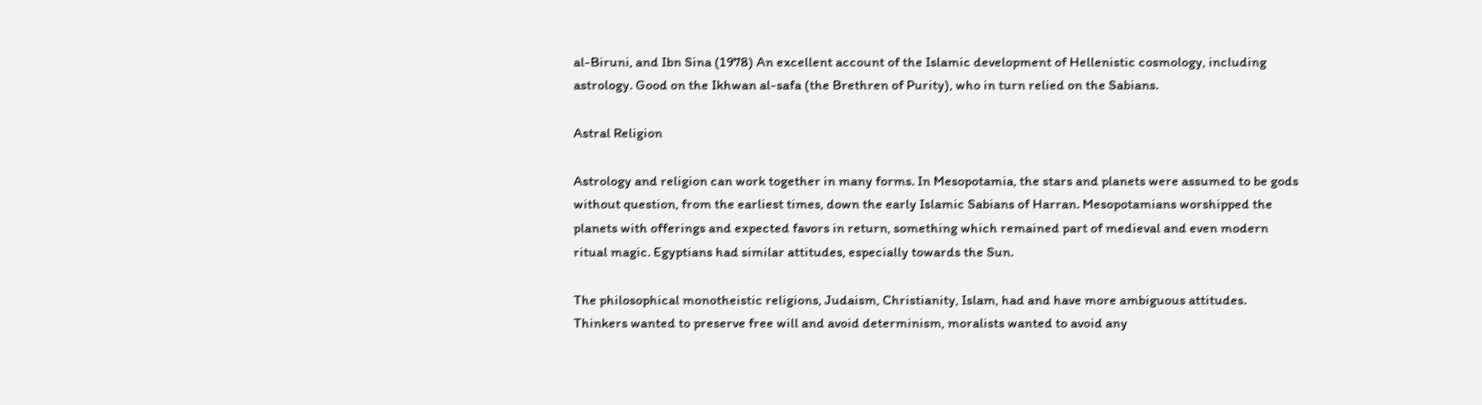al-Biruni, and Ibn Sina (1978) An excellent account of the Islamic development of Hellenistic cosmology, including astrology. Good on the Ikhwan al-safa (the Brethren of Purity), who in turn relied on the Sabians.

Astral Religion

Astrology and religion can work together in many forms. In Mesopotamia, the stars and planets were assumed to be gods without question, from the earliest times, down the early Islamic Sabians of Harran. Mesopotamians worshipped the planets with offerings and expected favors in return, something which remained part of medieval and even modern ritual magic. Egyptians had similar attitudes, especially towards the Sun.

The philosophical monotheistic religions, Judaism, Christianity, Islam, had and have more ambiguous attitudes. Thinkers wanted to preserve free will and avoid determinism, moralists wanted to avoid any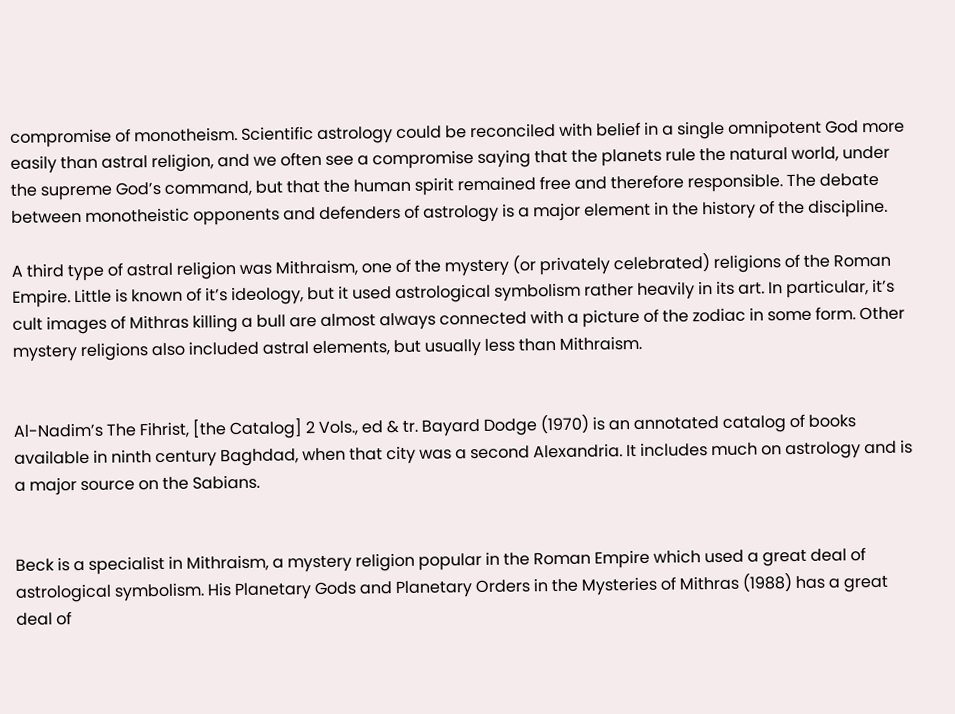compromise of monotheism. Scientific astrology could be reconciled with belief in a single omnipotent God more easily than astral religion, and we often see a compromise saying that the planets rule the natural world, under the supreme God’s command, but that the human spirit remained free and therefore responsible. The debate between monotheistic opponents and defenders of astrology is a major element in the history of the discipline.

A third type of astral religion was Mithraism, one of the mystery (or privately celebrated) religions of the Roman Empire. Little is known of it’s ideology, but it used astrological symbolism rather heavily in its art. In particular, it’s cult images of Mithras killing a bull are almost always connected with a picture of the zodiac in some form. Other mystery religions also included astral elements, but usually less than Mithraism.


Al-Nadim’s The Fihrist, [the Catalog] 2 Vols., ed & tr. Bayard Dodge (1970) is an annotated catalog of books available in ninth century Baghdad, when that city was a second Alexandria. It includes much on astrology and is a major source on the Sabians.


Beck is a specialist in Mithraism, a mystery religion popular in the Roman Empire which used a great deal of astrological symbolism. His Planetary Gods and Planetary Orders in the Mysteries of Mithras (1988) has a great deal of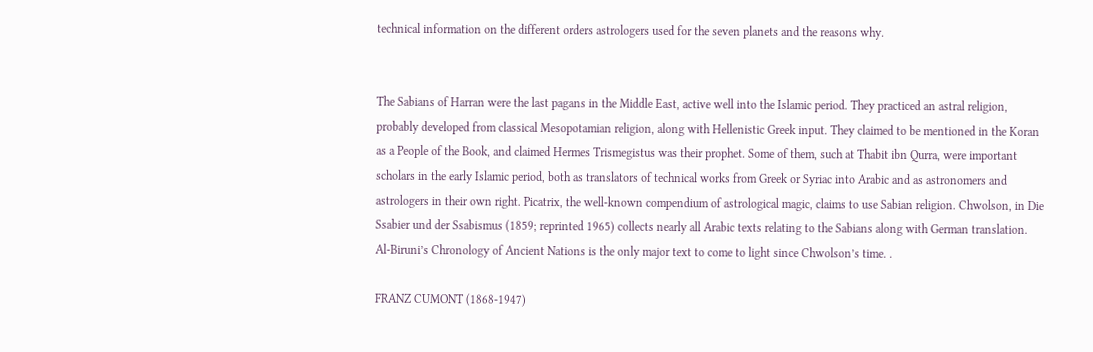technical information on the different orders astrologers used for the seven planets and the reasons why.


The Sabians of Harran were the last pagans in the Middle East, active well into the Islamic period. They practiced an astral religion, probably developed from classical Mesopotamian religion, along with Hellenistic Greek input. They claimed to be mentioned in the Koran as a People of the Book, and claimed Hermes Trismegistus was their prophet. Some of them, such at Thabit ibn Qurra, were important scholars in the early Islamic period, both as translators of technical works from Greek or Syriac into Arabic and as astronomers and astrologers in their own right. Picatrix, the well-known compendium of astrological magic, claims to use Sabian religion. Chwolson, in Die Ssabier und der Ssabismus (1859; reprinted 1965) collects nearly all Arabic texts relating to the Sabians along with German translation. Al-Biruni’s Chronology of Ancient Nations is the only major text to come to light since Chwolson’s time. .

FRANZ CUMONT (1868-1947)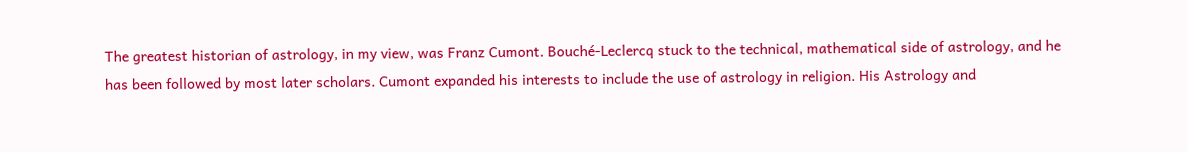The greatest historian of astrology, in my view, was Franz Cumont. Bouché-Leclercq stuck to the technical, mathematical side of astrology, and he has been followed by most later scholars. Cumont expanded his interests to include the use of astrology in religion. His Astrology and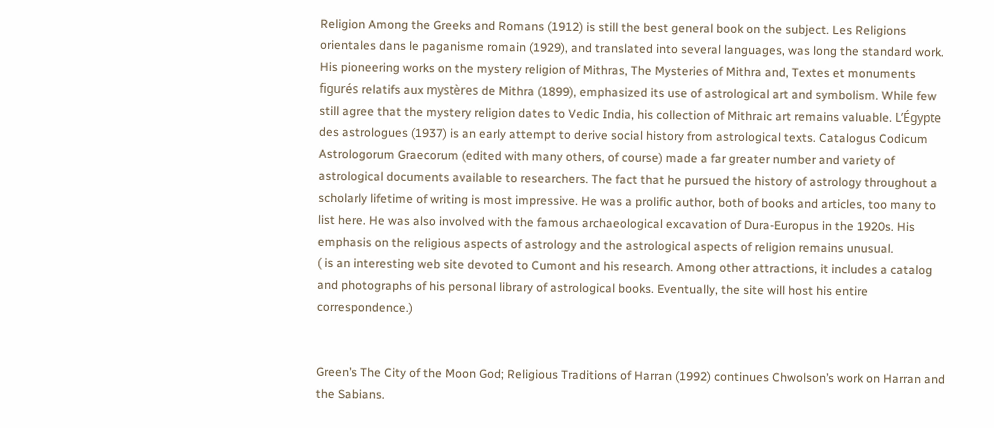Religion Among the Greeks and Romans (1912) is still the best general book on the subject. Les Religions orientales dans le paganisme romain (1929), and translated into several languages, was long the standard work. His pioneering works on the mystery religion of Mithras, The Mysteries of Mithra and, Textes et monuments figurés relatifs aux mystères de Mithra (1899), emphasized its use of astrological art and symbolism. While few still agree that the mystery religion dates to Vedic India, his collection of Mithraic art remains valuable. L’Égypte des astrologues (1937) is an early attempt to derive social history from astrological texts. Catalogus Codicum Astrologorum Graecorum (edited with many others, of course) made a far greater number and variety of astrological documents available to researchers. The fact that he pursued the history of astrology throughout a scholarly lifetime of writing is most impressive. He was a prolific author, both of books and articles, too many to list here. He was also involved with the famous archaeological excavation of Dura-Europus in the 1920s. His emphasis on the religious aspects of astrology and the astrological aspects of religion remains unusual.
( is an interesting web site devoted to Cumont and his research. Among other attractions, it includes a catalog and photographs of his personal library of astrological books. Eventually, the site will host his entire correspondence.)


Green’s The City of the Moon God; Religious Traditions of Harran (1992) continues Chwolson’s work on Harran and the Sabians.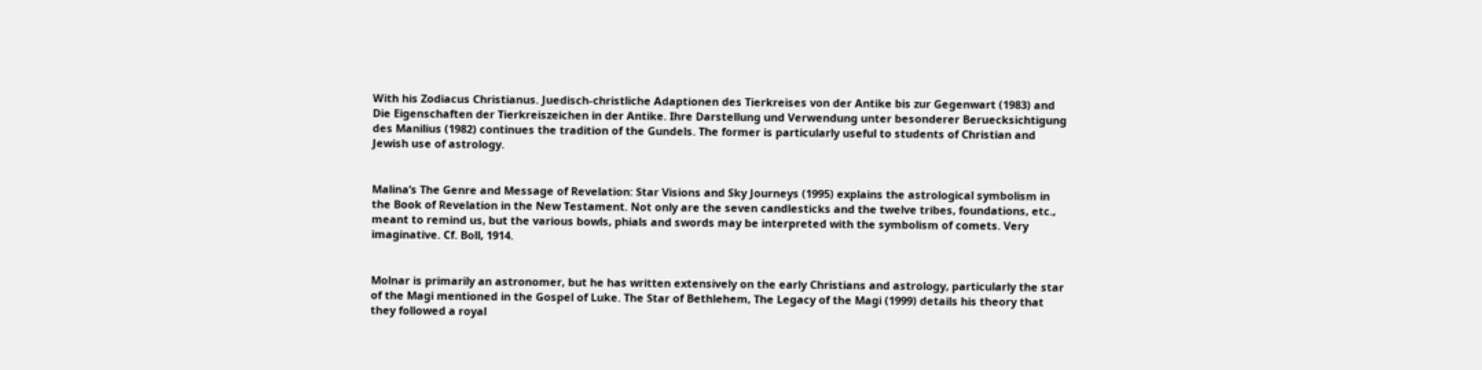With his Zodiacus Christianus. Juedisch-christliche Adaptionen des Tierkreises von der Antike bis zur Gegenwart (1983) and Die Eigenschaften der Tierkreiszeichen in der Antike. Ihre Darstellung und Verwendung unter besonderer Beruecksichtigung des Manilius (1982) continues the tradition of the Gundels. The former is particularly useful to students of Christian and Jewish use of astrology.


Malina’s The Genre and Message of Revelation: Star Visions and Sky Journeys (1995) explains the astrological symbolism in the Book of Revelation in the New Testament. Not only are the seven candlesticks and the twelve tribes, foundations, etc., meant to remind us, but the various bowls, phials and swords may be interpreted with the symbolism of comets. Very imaginative. Cf. Boll, 1914.


Molnar is primarily an astronomer, but he has written extensively on the early Christians and astrology, particularly the star of the Magi mentioned in the Gospel of Luke. The Star of Bethlehem, The Legacy of the Magi (1999) details his theory that they followed a royal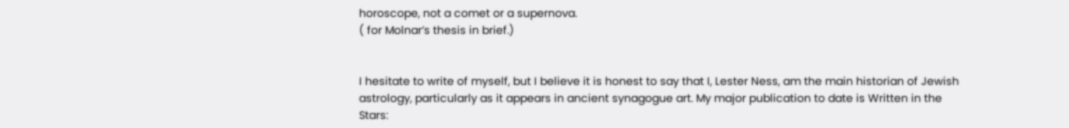horoscope, not a comet or a supernova.
( for Molnar’s thesis in brief.)


I hesitate to write of myself, but I believe it is honest to say that I, Lester Ness, am the main historian of Jewish astrology, particularly as it appears in ancient synagogue art. My major publication to date is Written in the Stars: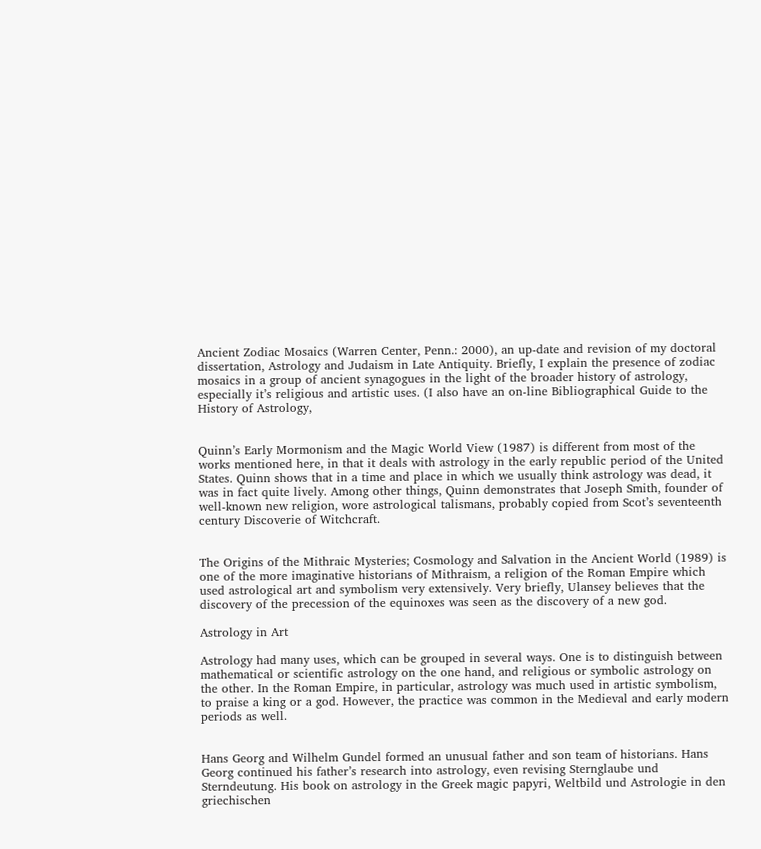Ancient Zodiac Mosaics (Warren Center, Penn.: 2000), an up-date and revision of my doctoral dissertation, Astrology and Judaism in Late Antiquity. Briefly, I explain the presence of zodiac mosaics in a group of ancient synagogues in the light of the broader history of astrology, especially it’s religious and artistic uses. (I also have an on-line Bibliographical Guide to the History of Astrology,


Quinn’s Early Mormonism and the Magic World View (1987) is different from most of the works mentioned here, in that it deals with astrology in the early republic period of the United States. Quinn shows that in a time and place in which we usually think astrology was dead, it was in fact quite lively. Among other things, Quinn demonstrates that Joseph Smith, founder of well-known new religion, wore astrological talismans, probably copied from Scot’s seventeenth century Discoverie of Witchcraft.


The Origins of the Mithraic Mysteries; Cosmology and Salvation in the Ancient World (1989) is one of the more imaginative historians of Mithraism, a religion of the Roman Empire which used astrological art and symbolism very extensively. Very briefly, Ulansey believes that the discovery of the precession of the equinoxes was seen as the discovery of a new god.

Astrology in Art

Astrology had many uses, which can be grouped in several ways. One is to distinguish between mathematical or scientific astrology on the one hand, and religious or symbolic astrology on the other. In the Roman Empire, in particular, astrology was much used in artistic symbolism, to praise a king or a god. However, the practice was common in the Medieval and early modern periods as well.


Hans Georg and Wilhelm Gundel formed an unusual father and son team of historians. Hans Georg continued his father’s research into astrology, even revising Sternglaube und Sterndeutung. His book on astrology in the Greek magic papyri, Weltbild und Astrologie in den griechischen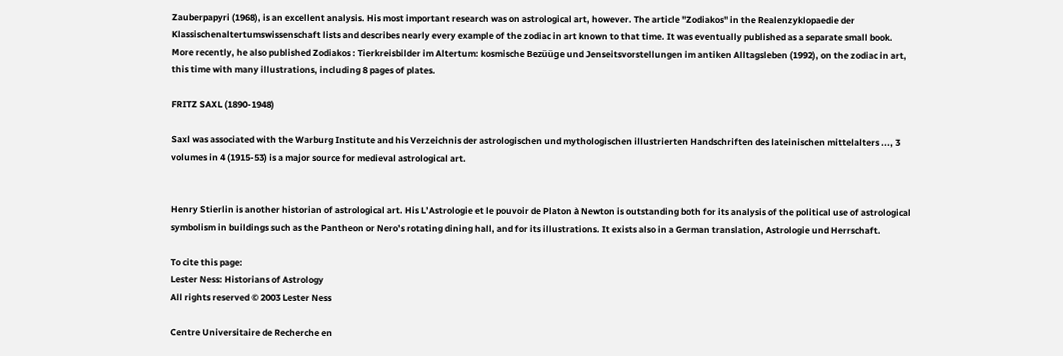Zauberpapyri (1968), is an excellent analysis. His most important research was on astrological art, however. The article "Zodiakos" in the Realenzyklopaedie der Klassischenaltertumswissenschaft lists and describes nearly every example of the zodiac in art known to that time. It was eventually published as a separate small book. More recently, he also published Zodiakos : Tierkreisbilder im Altertum: kosmische Bezüüge und Jenseitsvorstellungen im antiken Alltagsleben (1992), on the zodiac in art, this time with many illustrations, including 8 pages of plates.

FRITZ SAXL (1890-1948)

Saxl was associated with the Warburg Institute and his Verzeichnis der astrologischen und mythologischen illustrierten Handschriften des lateinischen mittelalters ..., 3 volumes in 4 (1915-53) is a major source for medieval astrological art.


Henry Stierlin is another historian of astrological art. His L’Astrologie et le pouvoir de Platon à Newton is outstanding both for its analysis of the political use of astrological symbolism in buildings such as the Pantheon or Nero’s rotating dining hall, and for its illustrations. It exists also in a German translation, Astrologie und Herrschaft.

To cite this page:
Lester Ness: Historians of Astrology
All rights reserved © 2003 Lester Ness

Centre Universitaire de Recherche en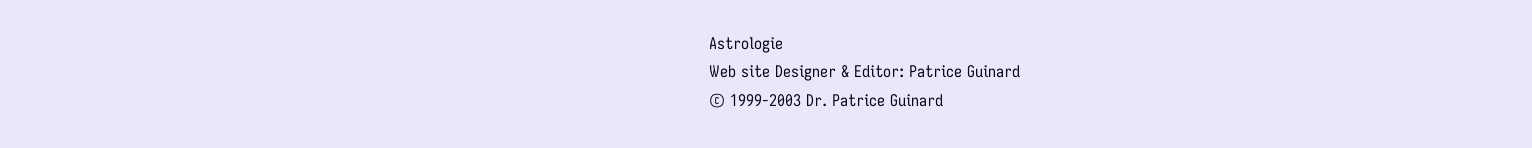Astrologie
Web site Designer & Editor: Patrice Guinard
© 1999-2003 Dr. Patrice Guinard